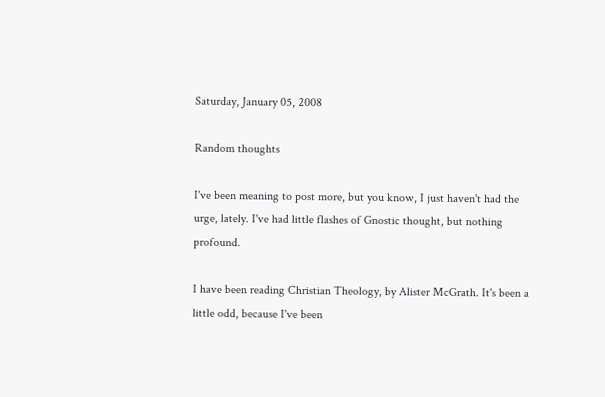Saturday, January 05, 2008

Random thoughts

I've been meaning to post more, but you know, I just haven't had the urge, lately. I've had little flashes of Gnostic thought, but nothing profound.

I have been reading Christian Theology, by Alister McGrath. It's been a little odd, because I've been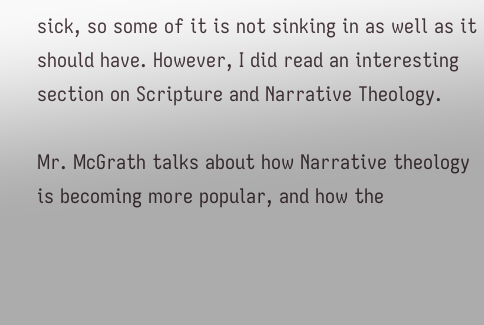sick, so some of it is not sinking in as well as it should have. However, I did read an interesting section on Scripture and Narrative Theology.

Mr. McGrath talks about how Narrative theology is becoming more popular, and how the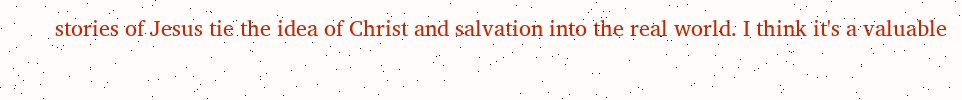stories of Jesus tie the idea of Christ and salvation into the real world. I think it's a valuable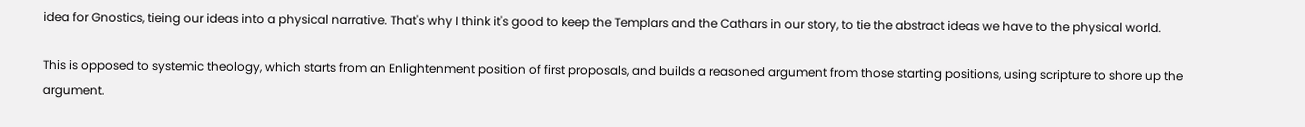idea for Gnostics, tieing our ideas into a physical narrative. That's why I think it's good to keep the Templars and the Cathars in our story, to tie the abstract ideas we have to the physical world.

This is opposed to systemic theology, which starts from an Enlightenment position of first proposals, and builds a reasoned argument from those starting positions, using scripture to shore up the argument.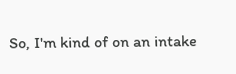So, I'm kind of on an intake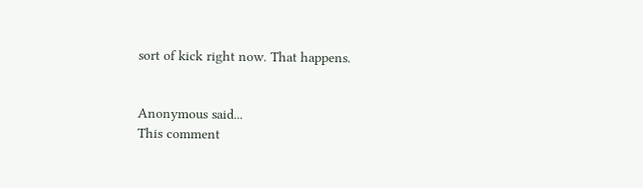sort of kick right now. That happens.


Anonymous said...
This comment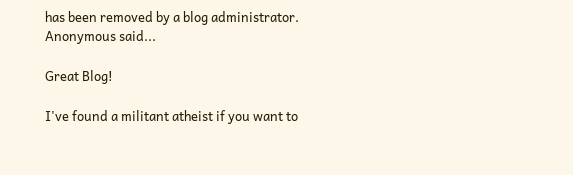has been removed by a blog administrator.
Anonymous said...

Great Blog!

I've found a militant atheist if you want to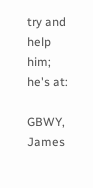try and help him; he's at:

GBWY, James